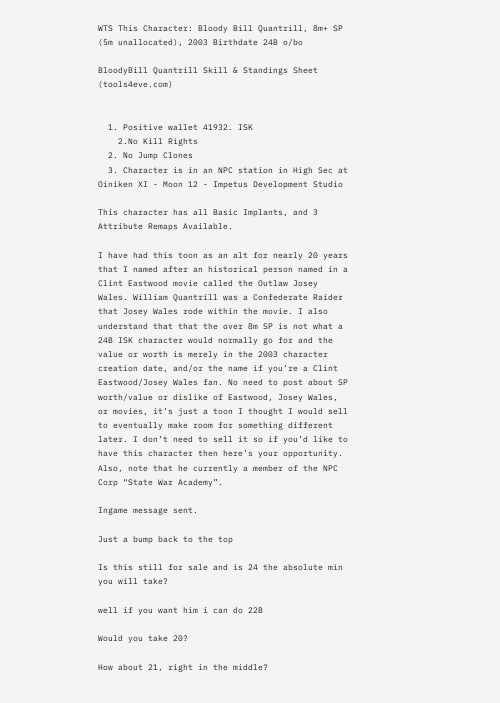WTS This Character: Bloody Bill Quantrill, 8m+ SP (5m unallocated), 2003 Birthdate 24B o/bo

BloodyBill Quantrill Skill & Standings Sheet (tools4eve.com)


  1. Positive wallet 41932. ISK
    2.No Kill Rights
  2. No Jump Clones
  3. Character is in an NPC station in High Sec at Oiniken XI - Moon 12 - Impetus Development Studio

This character has all Basic Implants, and 3 Attribute Remaps Available.

I have had this toon as an alt for nearly 20 years that I named after an historical person named in a Clint Eastwood movie called the Outlaw Josey Wales. William Quantrill was a Confederate Raider that Josey Wales rode within the movie. I also understand that that the over 8m SP is not what a 24B ISK character would normally go for and the value or worth is merely in the 2003 character creation date, and/or the name if you’re a Clint Eastwood/Josey Wales fan. No need to post about SP worth/value or dislike of Eastwood, Josey Wales, or movies, it’s just a toon I thought I would sell to eventually make room for something different later. I don’t need to sell it so if you’d like to have this character then here’s your opportunity. Also, note that he currently a member of the NPC Corp “State War Academy”.

Ingame message sent.

Just a bump back to the top

Is this still for sale and is 24 the absolute min you will take?

well if you want him i can do 22B

Would you take 20?

How about 21, right in the middle?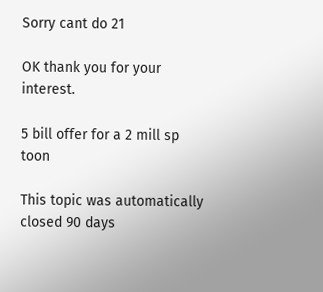Sorry cant do 21

OK thank you for your interest.

5 bill offer for a 2 mill sp toon

This topic was automatically closed 90 days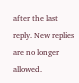after the last reply. New replies are no longer allowed.